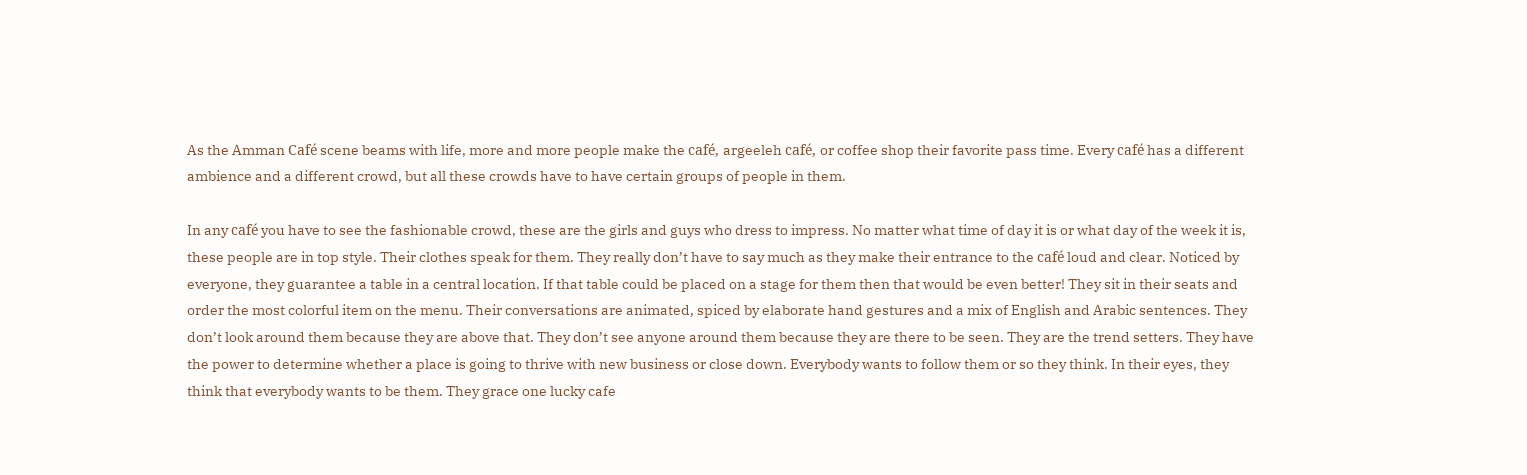As the Amman Café scene beams with life, more and more people make the café, argeeleh café, or coffee shop their favorite pass time. Every café has a different ambience and a different crowd, but all these crowds have to have certain groups of people in them.

In any café you have to see the fashionable crowd, these are the girls and guys who dress to impress. No matter what time of day it is or what day of the week it is, these people are in top style. Their clothes speak for them. They really don’t have to say much as they make their entrance to the café loud and clear. Noticed by everyone, they guarantee a table in a central location. If that table could be placed on a stage for them then that would be even better! They sit in their seats and order the most colorful item on the menu. Their conversations are animated, spiced by elaborate hand gestures and a mix of English and Arabic sentences. They don’t look around them because they are above that. They don’t see anyone around them because they are there to be seen. They are the trend setters. They have the power to determine whether a place is going to thrive with new business or close down. Everybody wants to follow them or so they think. In their eyes, they think that everybody wants to be them. They grace one lucky cafe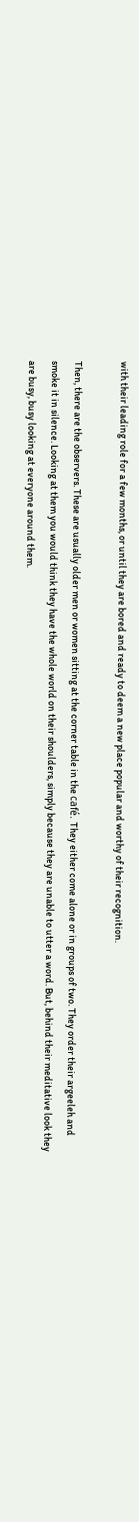with their leading role for a few months, or until they are bored and ready to deem a new place popular and worthy of their recognition.

Then, there are the observers. These are usually older men or women sitting at the corner table in the café. They either come alone or in groups of two. They order their argeeleh and smoke it in silence. Looking at them you would think they have the whole world on their shoulders, simply because they are unable to utter a word. But, behind their meditative look they are busy, busy looking at everyone around them.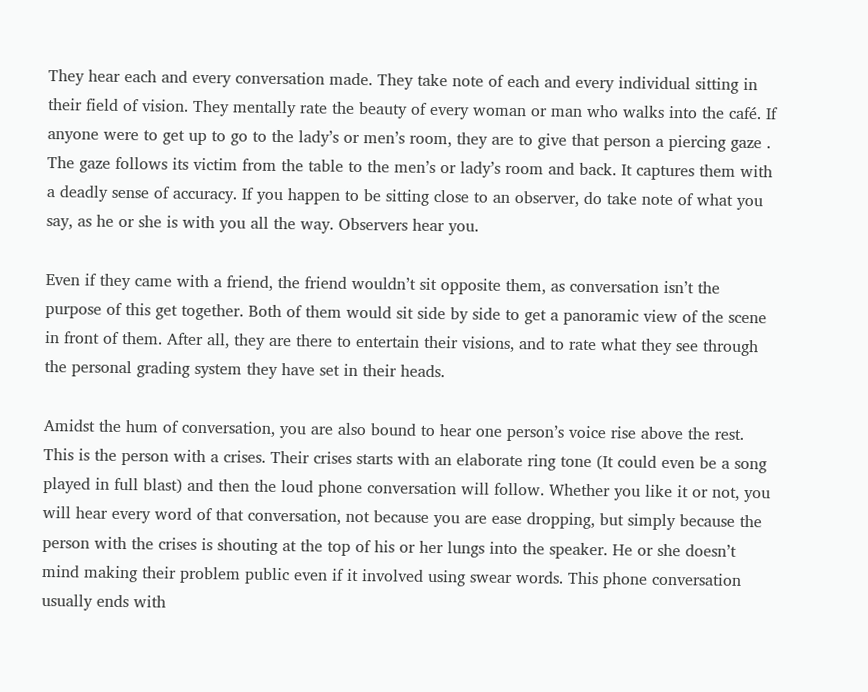They hear each and every conversation made. They take note of each and every individual sitting in their field of vision. They mentally rate the beauty of every woman or man who walks into the café. If anyone were to get up to go to the lady’s or men’s room, they are to give that person a piercing gaze . The gaze follows its victim from the table to the men’s or lady’s room and back. It captures them with a deadly sense of accuracy. If you happen to be sitting close to an observer, do take note of what you say, as he or she is with you all the way. Observers hear you.

Even if they came with a friend, the friend wouldn’t sit opposite them, as conversation isn’t the purpose of this get together. Both of them would sit side by side to get a panoramic view of the scene in front of them. After all, they are there to entertain their visions, and to rate what they see through the personal grading system they have set in their heads.

Amidst the hum of conversation, you are also bound to hear one person’s voice rise above the rest. This is the person with a crises. Their crises starts with an elaborate ring tone (It could even be a song played in full blast) and then the loud phone conversation will follow. Whether you like it or not, you will hear every word of that conversation, not because you are ease dropping, but simply because the person with the crises is shouting at the top of his or her lungs into the speaker. He or she doesn’t mind making their problem public even if it involved using swear words. This phone conversation usually ends with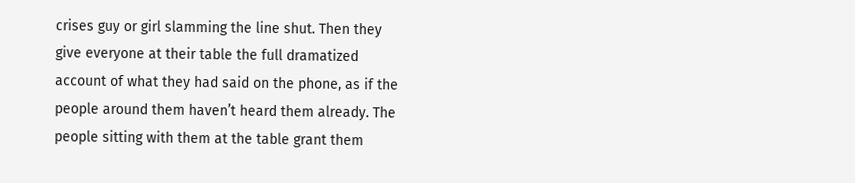crises guy or girl slamming the line shut. Then they give everyone at their table the full dramatized account of what they had said on the phone, as if the people around them haven’t heard them already. The people sitting with them at the table grant them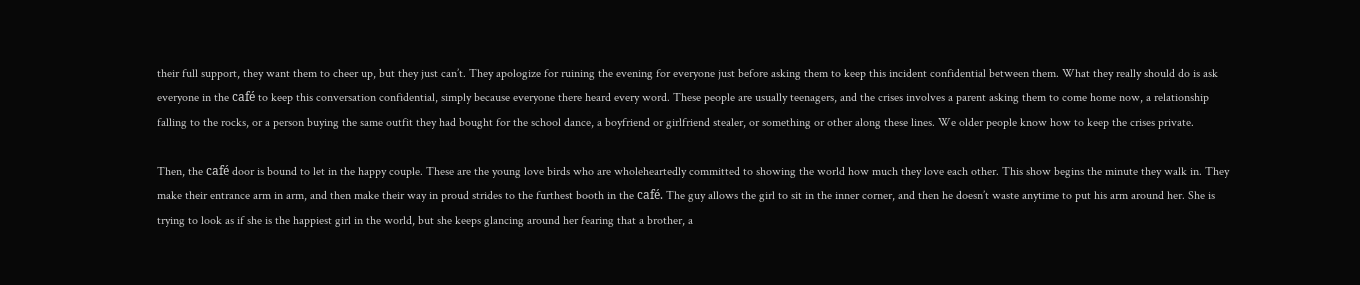their full support, they want them to cheer up, but they just can’t. They apologize for ruining the evening for everyone just before asking them to keep this incident confidential between them. What they really should do is ask everyone in the café to keep this conversation confidential, simply because everyone there heard every word. These people are usually teenagers, and the crises involves a parent asking them to come home now, a relationship falling to the rocks, or a person buying the same outfit they had bought for the school dance, a boyfriend or girlfriend stealer, or something or other along these lines. We older people know how to keep the crises private.

Then, the café door is bound to let in the happy couple. These are the young love birds who are wholeheartedly committed to showing the world how much they love each other. This show begins the minute they walk in. They make their entrance arm in arm, and then make their way in proud strides to the furthest booth in the café. The guy allows the girl to sit in the inner corner, and then he doesn’t waste anytime to put his arm around her. She is trying to look as if she is the happiest girl in the world, but she keeps glancing around her fearing that a brother, a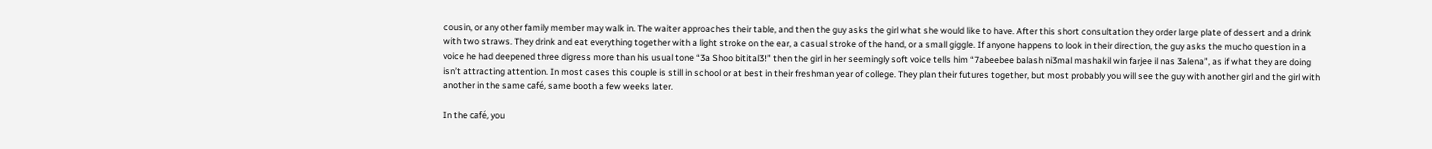cousin, or any other family member may walk in. The waiter approaches their table, and then the guy asks the girl what she would like to have. After this short consultation they order large plate of dessert and a drink with two straws. They drink and eat everything together with a light stroke on the ear, a casual stroke of the hand, or a small giggle. If anyone happens to look in their direction, the guy asks the mucho question in a voice he had deepened three digress more than his usual tone “3a Shoo bitital3!” then the girl in her seemingly soft voice tells him “7abeebee balash ni3mal mashakil win farjee il nas 3alena”, as if what they are doing isn’t attracting attention. In most cases this couple is still in school or at best in their freshman year of college. They plan their futures together, but most probably you will see the guy with another girl and the girl with another in the same café, same booth a few weeks later.

In the café, you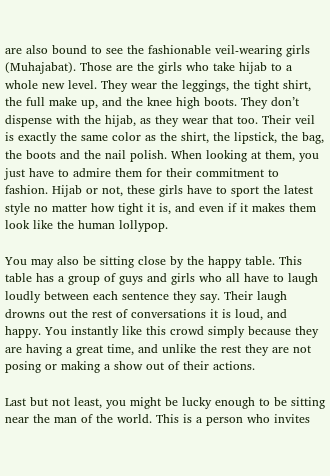are also bound to see the fashionable veil-wearing girls (Muhajabat). Those are the girls who take hijab to a whole new level. They wear the leggings, the tight shirt, the full make up, and the knee high boots. They don’t dispense with the hijab, as they wear that too. Their veil is exactly the same color as the shirt, the lipstick, the bag, the boots and the nail polish. When looking at them, you just have to admire them for their commitment to fashion. Hijab or not, these girls have to sport the latest style no matter how tight it is, and even if it makes them look like the human lollypop.

You may also be sitting close by the happy table. This table has a group of guys and girls who all have to laugh loudly between each sentence they say. Their laugh drowns out the rest of conversations it is loud, and happy. You instantly like this crowd simply because they are having a great time, and unlike the rest they are not posing or making a show out of their actions.

Last but not least, you might be lucky enough to be sitting near the man of the world. This is a person who invites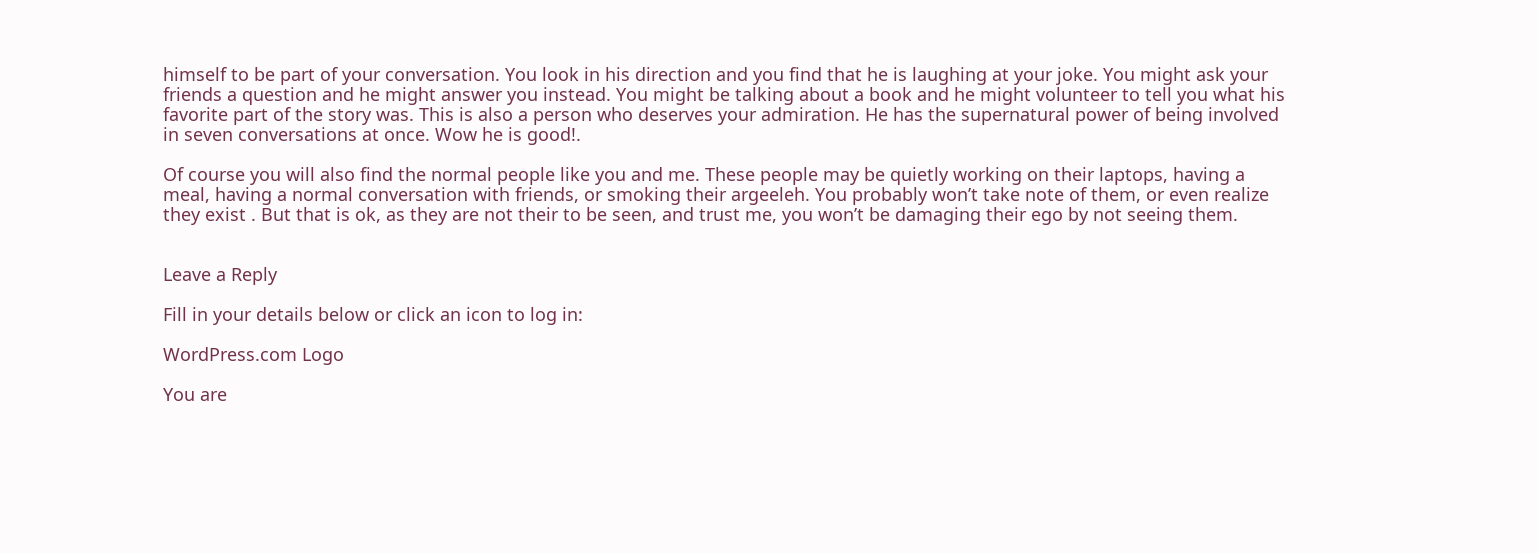himself to be part of your conversation. You look in his direction and you find that he is laughing at your joke. You might ask your friends a question and he might answer you instead. You might be talking about a book and he might volunteer to tell you what his favorite part of the story was. This is also a person who deserves your admiration. He has the supernatural power of being involved in seven conversations at once. Wow he is good!.

Of course you will also find the normal people like you and me. These people may be quietly working on their laptops, having a meal, having a normal conversation with friends, or smoking their argeeleh. You probably won’t take note of them, or even realize they exist . But that is ok, as they are not their to be seen, and trust me, you won’t be damaging their ego by not seeing them.


Leave a Reply

Fill in your details below or click an icon to log in:

WordPress.com Logo

You are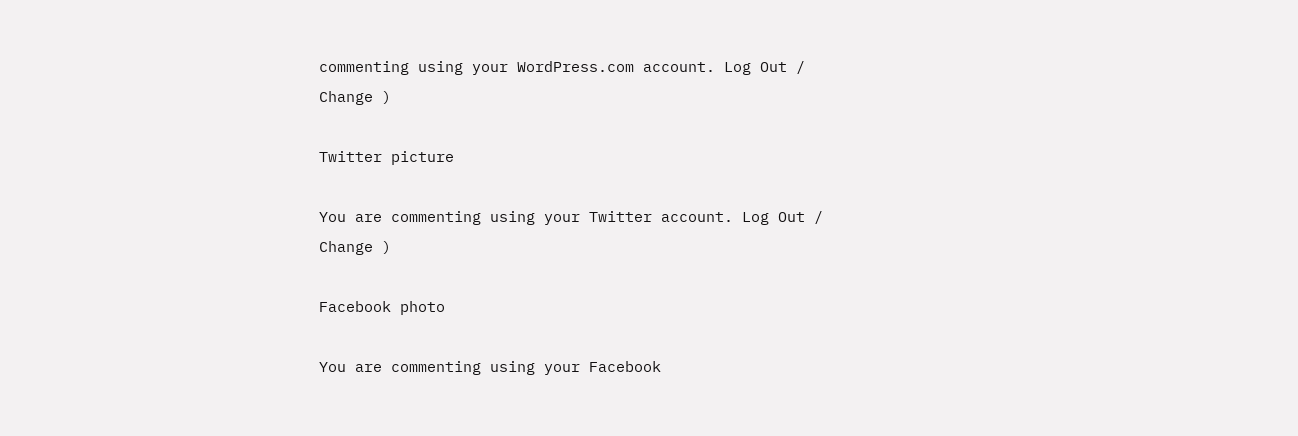commenting using your WordPress.com account. Log Out / Change )

Twitter picture

You are commenting using your Twitter account. Log Out / Change )

Facebook photo

You are commenting using your Facebook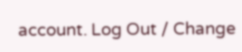account. Log Out / Change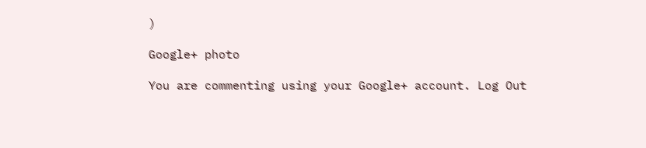)

Google+ photo

You are commenting using your Google+ account. Log Out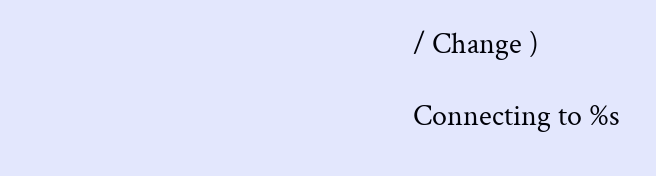/ Change )

Connecting to %s